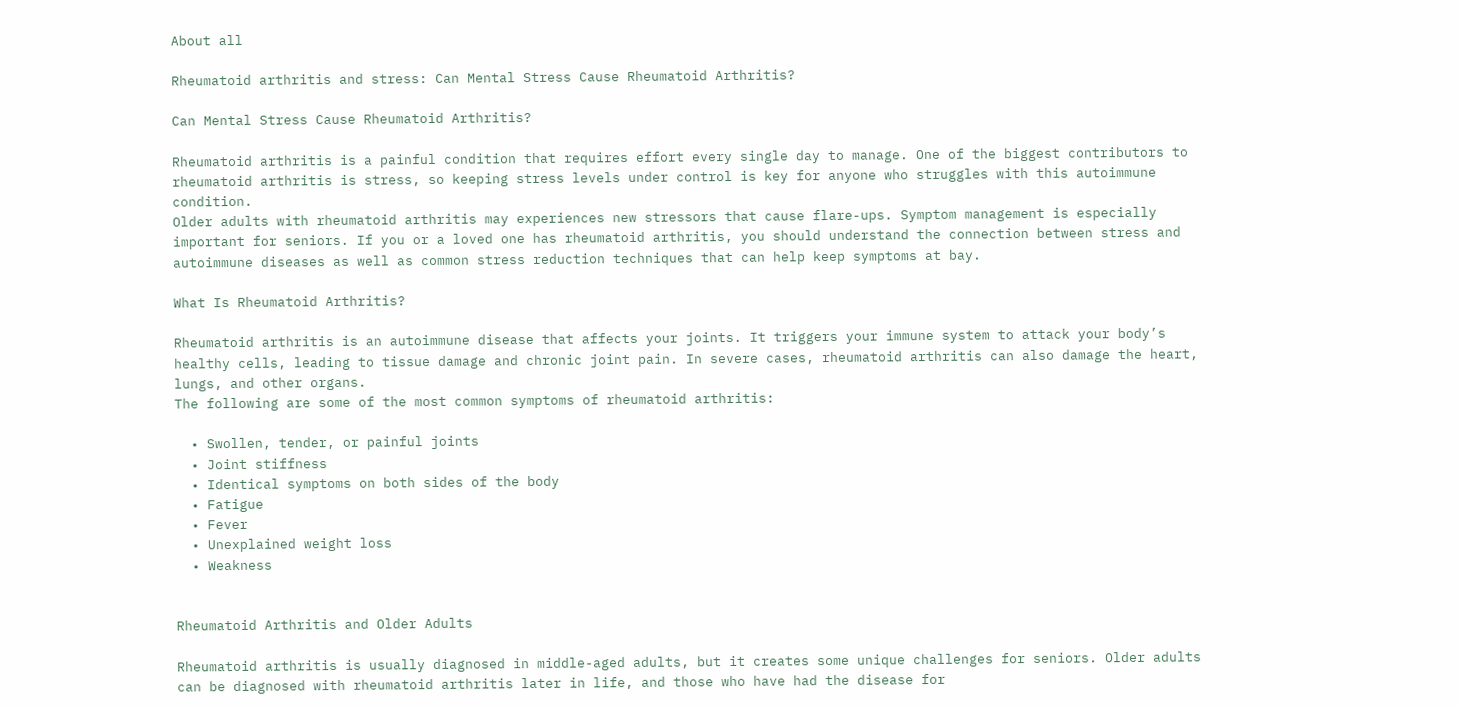About all

Rheumatoid arthritis and stress: Can Mental Stress Cause Rheumatoid Arthritis?

Can Mental Stress Cause Rheumatoid Arthritis?

Rheumatoid arthritis is a painful condition that requires effort every single day to manage. One of the biggest contributors to rheumatoid arthritis is stress, so keeping stress levels under control is key for anyone who struggles with this autoimmune condition.
Older adults with rheumatoid arthritis may experiences new stressors that cause flare-ups. Symptom management is especially important for seniors. If you or a loved one has rheumatoid arthritis, you should understand the connection between stress and autoimmune diseases as well as common stress reduction techniques that can help keep symptoms at bay.

What Is Rheumatoid Arthritis?

Rheumatoid arthritis is an autoimmune disease that affects your joints. It triggers your immune system to attack your body’s healthy cells, leading to tissue damage and chronic joint pain. In severe cases, rheumatoid arthritis can also damage the heart, lungs, and other organs.
The following are some of the most common symptoms of rheumatoid arthritis:

  • Swollen, tender, or painful joints
  • Joint stiffness
  • Identical symptoms on both sides of the body
  • Fatigue
  • Fever
  • Unexplained weight loss
  • Weakness


Rheumatoid Arthritis and Older Adults

Rheumatoid arthritis is usually diagnosed in middle-aged adults, but it creates some unique challenges for seniors. Older adults can be diagnosed with rheumatoid arthritis later in life, and those who have had the disease for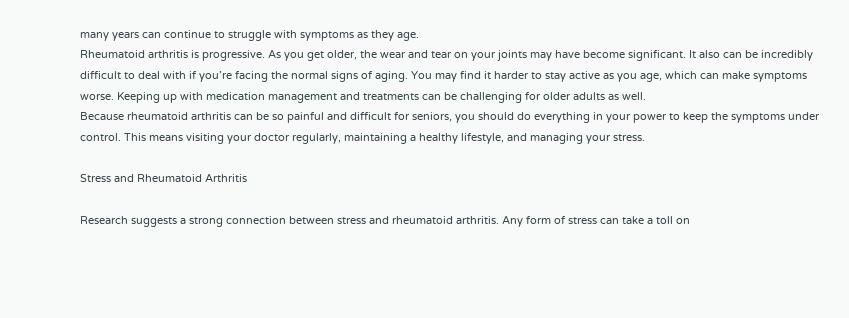many years can continue to struggle with symptoms as they age.
Rheumatoid arthritis is progressive. As you get older, the wear and tear on your joints may have become significant. It also can be incredibly difficult to deal with if you’re facing the normal signs of aging. You may find it harder to stay active as you age, which can make symptoms worse. Keeping up with medication management and treatments can be challenging for older adults as well.
Because rheumatoid arthritis can be so painful and difficult for seniors, you should do everything in your power to keep the symptoms under control. This means visiting your doctor regularly, maintaining a healthy lifestyle, and managing your stress.

Stress and Rheumatoid Arthritis

Research suggests a strong connection between stress and rheumatoid arthritis. Any form of stress can take a toll on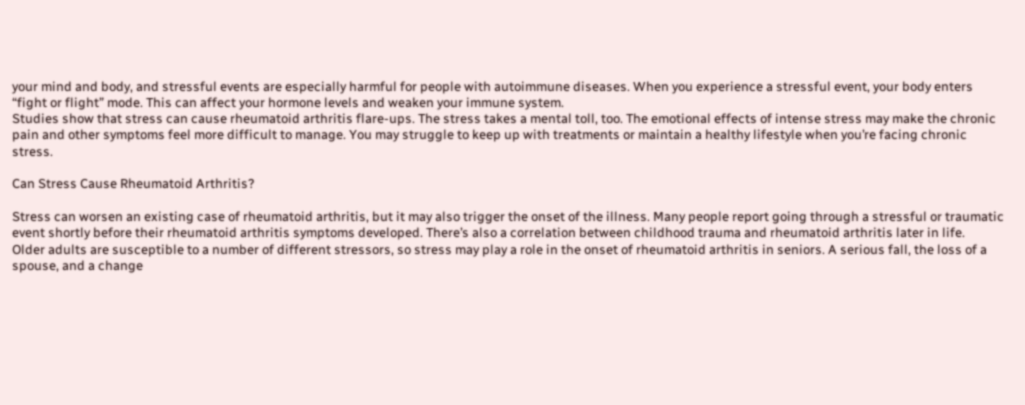your mind and body, and stressful events are especially harmful for people with autoimmune diseases. When you experience a stressful event, your body enters “fight or flight” mode. This can affect your hormone levels and weaken your immune system.
Studies show that stress can cause rheumatoid arthritis flare-ups. The stress takes a mental toll, too. The emotional effects of intense stress may make the chronic pain and other symptoms feel more difficult to manage. You may struggle to keep up with treatments or maintain a healthy lifestyle when you’re facing chronic stress.

Can Stress Cause Rheumatoid Arthritis?

Stress can worsen an existing case of rheumatoid arthritis, but it may also trigger the onset of the illness. Many people report going through a stressful or traumatic event shortly before their rheumatoid arthritis symptoms developed. There’s also a correlation between childhood trauma and rheumatoid arthritis later in life.
Older adults are susceptible to a number of different stressors, so stress may play a role in the onset of rheumatoid arthritis in seniors. A serious fall, the loss of a spouse, and a change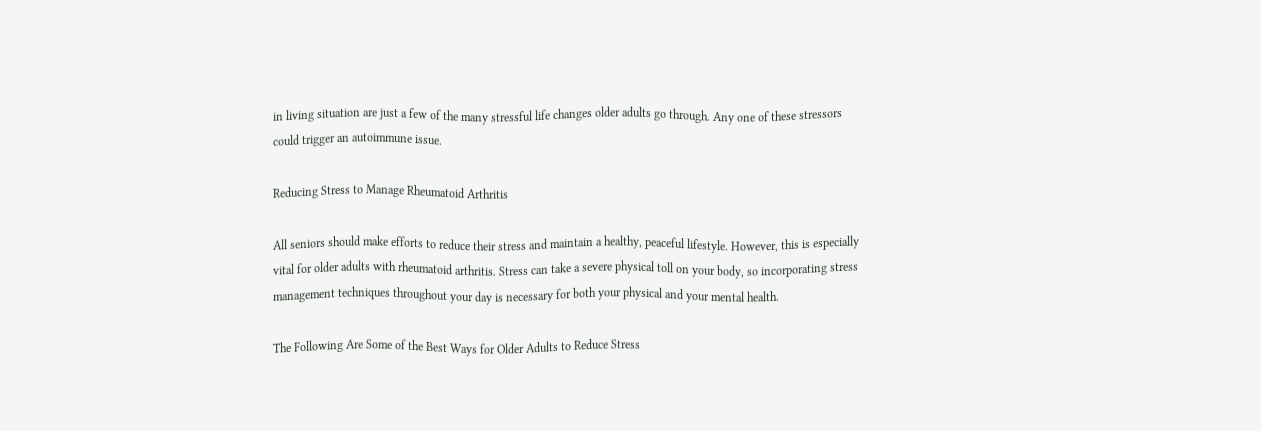in living situation are just a few of the many stressful life changes older adults go through. Any one of these stressors could trigger an autoimmune issue.

Reducing Stress to Manage Rheumatoid Arthritis

All seniors should make efforts to reduce their stress and maintain a healthy, peaceful lifestyle. However, this is especially vital for older adults with rheumatoid arthritis. Stress can take a severe physical toll on your body, so incorporating stress management techniques throughout your day is necessary for both your physical and your mental health.

The Following Are Some of the Best Ways for Older Adults to Reduce Stress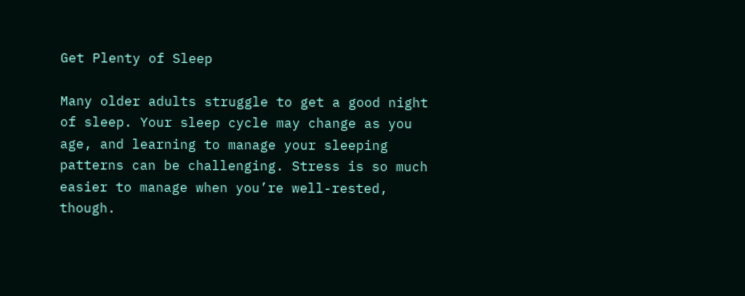Get Plenty of Sleep

Many older adults struggle to get a good night of sleep. Your sleep cycle may change as you age, and learning to manage your sleeping patterns can be challenging. Stress is so much easier to manage when you’re well-rested, though.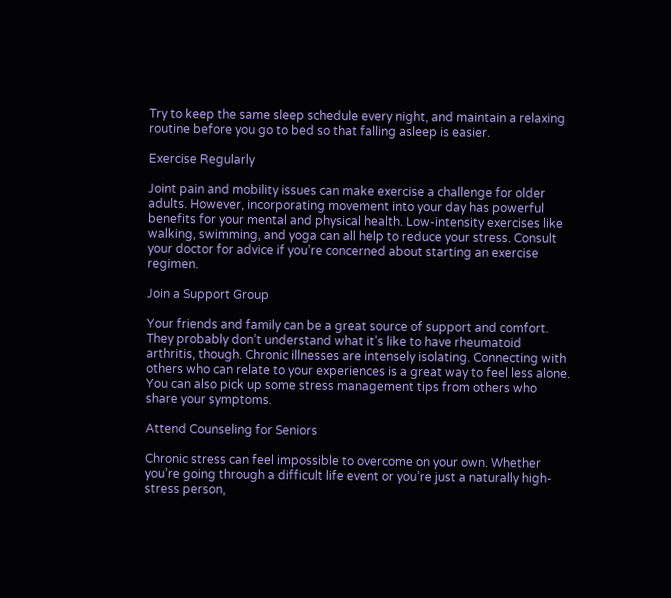Try to keep the same sleep schedule every night, and maintain a relaxing routine before you go to bed so that falling asleep is easier.

Exercise Regularly

Joint pain and mobility issues can make exercise a challenge for older adults. However, incorporating movement into your day has powerful benefits for your mental and physical health. Low-intensity exercises like walking, swimming, and yoga can all help to reduce your stress. Consult your doctor for advice if you’re concerned about starting an exercise regimen.

Join a Support Group

Your friends and family can be a great source of support and comfort. They probably don’t understand what it’s like to have rheumatoid arthritis, though. Chronic illnesses are intensely isolating. Connecting with others who can relate to your experiences is a great way to feel less alone. You can also pick up some stress management tips from others who share your symptoms.

Attend Counseling for Seniors

Chronic stress can feel impossible to overcome on your own. Whether you’re going through a difficult life event or you’re just a naturally high-stress person,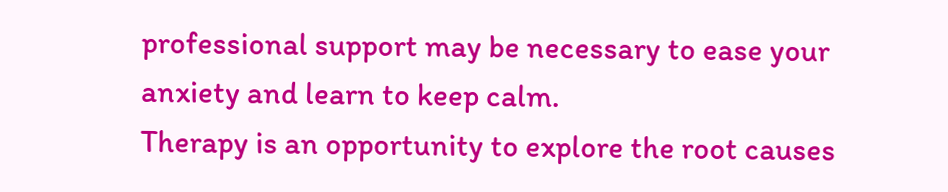professional support may be necessary to ease your anxiety and learn to keep calm.
Therapy is an opportunity to explore the root causes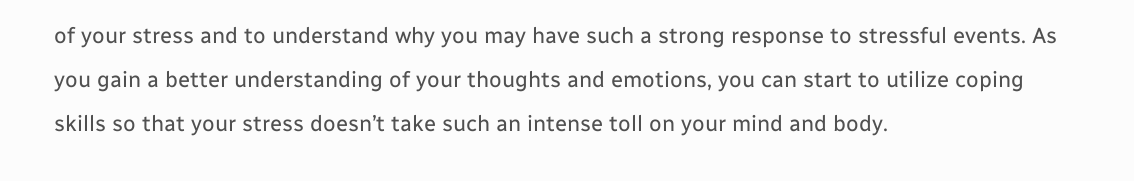of your stress and to understand why you may have such a strong response to stressful events. As you gain a better understanding of your thoughts and emotions, you can start to utilize coping skills so that your stress doesn’t take such an intense toll on your mind and body.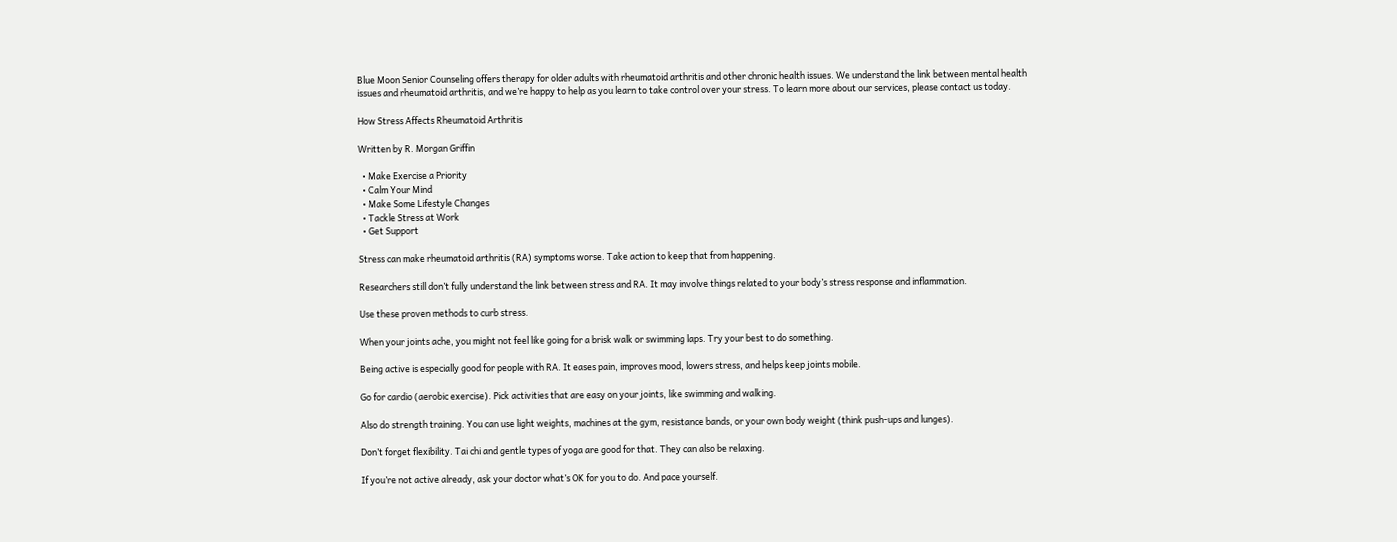Blue Moon Senior Counseling offers therapy for older adults with rheumatoid arthritis and other chronic health issues. We understand the link between mental health issues and rheumatoid arthritis, and we’re happy to help as you learn to take control over your stress. To learn more about our services, please contact us today.

How Stress Affects Rheumatoid Arthritis

Written by R. Morgan Griffin

  • Make Exercise a Priority
  • Calm Your Mind
  • Make Some Lifestyle Changes
  • Tackle Stress at Work
  • Get Support

Stress can make rheumatoid arthritis (RA) symptoms worse. Take action to keep that from happening.

Researchers still don’t fully understand the link between stress and RA. It may involve things related to your body’s stress response and inflammation.

Use these proven methods to curb stress.

When your joints ache, you might not feel like going for a brisk walk or swimming laps. Try your best to do something.

Being active is especially good for people with RA. It eases pain, improves mood, lowers stress, and helps keep joints mobile.

Go for cardio (aerobic exercise). Pick activities that are easy on your joints, like swimming and walking.

Also do strength training. You can use light weights, machines at the gym, resistance bands, or your own body weight (think push-ups and lunges).

Don’t forget flexibility. Tai chi and gentle types of yoga are good for that. They can also be relaxing.

If you’re not active already, ask your doctor what’s OK for you to do. And pace yourself.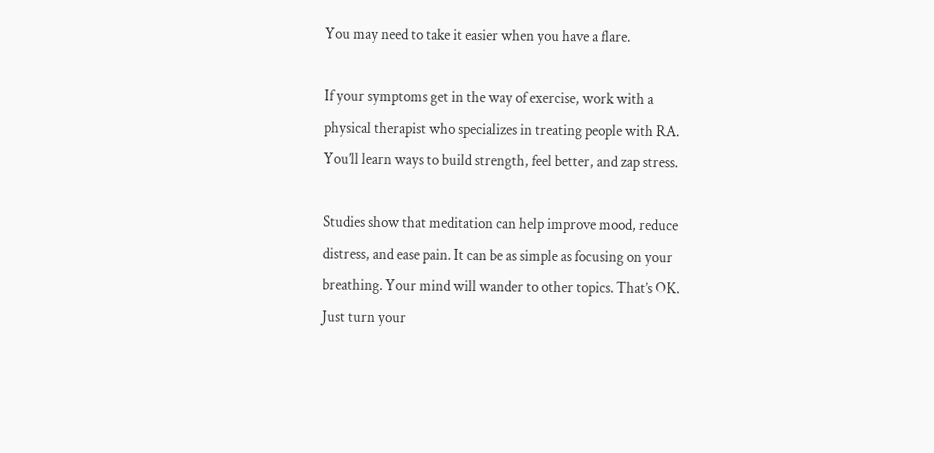You may need to take it easier when you have a flare.

If your symptoms get in the way of exercise, work with a physical therapist who specializes in treating people with RA. You’ll learn ways to build strength, feel better, and zap stress.

Studies show that meditation can help improve mood, reduce distress, and ease pain. It can be as simple as focusing on your breathing. Your mind will wander to other topics. That’s OK. Just turn your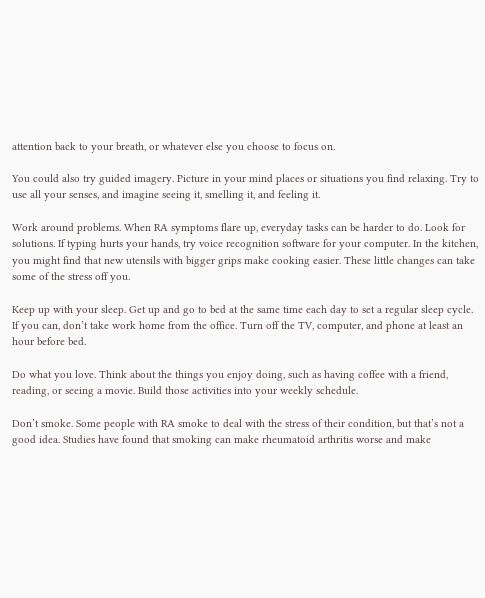attention back to your breath, or whatever else you choose to focus on.

You could also try guided imagery. Picture in your mind places or situations you find relaxing. Try to use all your senses, and imagine seeing it, smelling it, and feeling it.

Work around problems. When RA symptoms flare up, everyday tasks can be harder to do. Look for solutions. If typing hurts your hands, try voice recognition software for your computer. In the kitchen, you might find that new utensils with bigger grips make cooking easier. These little changes can take some of the stress off you.

Keep up with your sleep. Get up and go to bed at the same time each day to set a regular sleep cycle. If you can, don’t take work home from the office. Turn off the TV, computer, and phone at least an hour before bed.

Do what you love. Think about the things you enjoy doing, such as having coffee with a friend, reading, or seeing a movie. Build those activities into your weekly schedule.

Don’t smoke. Some people with RA smoke to deal with the stress of their condition, but that’s not a good idea. Studies have found that smoking can make rheumatoid arthritis worse and make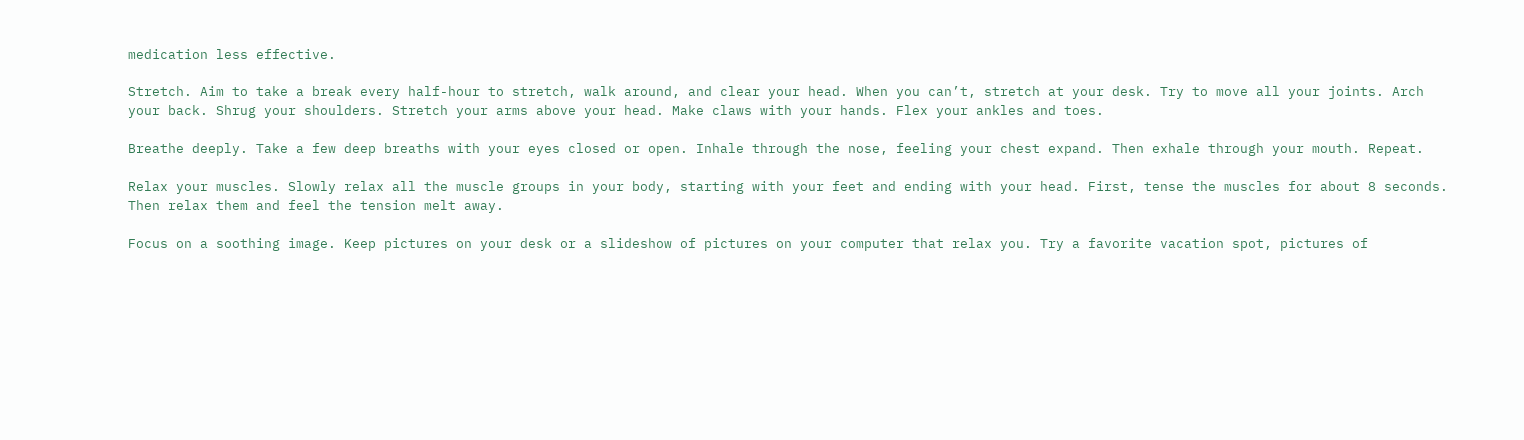medication less effective.

Stretch. Aim to take a break every half-hour to stretch, walk around, and clear your head. When you can’t, stretch at your desk. Try to move all your joints. Arch your back. Shrug your shoulders. Stretch your arms above your head. Make claws with your hands. Flex your ankles and toes.

Breathe deeply. Take a few deep breaths with your eyes closed or open. Inhale through the nose, feeling your chest expand. Then exhale through your mouth. Repeat.

Relax your muscles. Slowly relax all the muscle groups in your body, starting with your feet and ending with your head. First, tense the muscles for about 8 seconds. Then relax them and feel the tension melt away.

Focus on a soothing image. Keep pictures on your desk or a slideshow of pictures on your computer that relax you. Try a favorite vacation spot, pictures of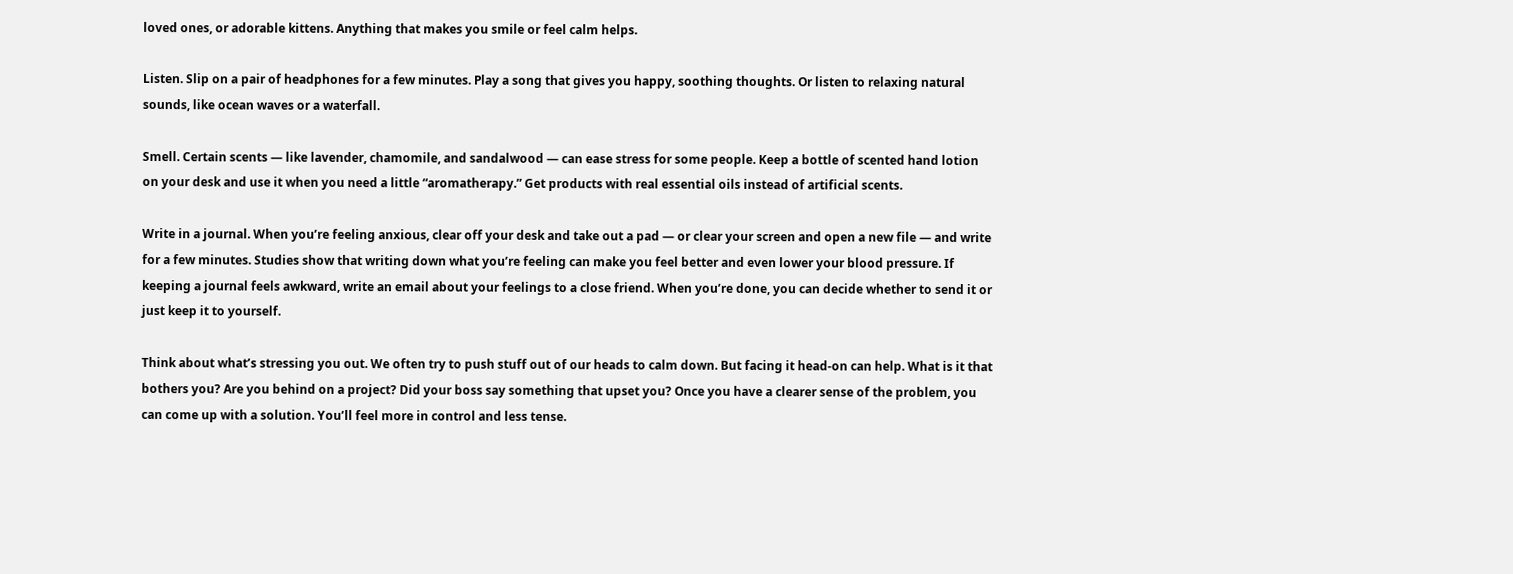loved ones, or adorable kittens. Anything that makes you smile or feel calm helps.

Listen. Slip on a pair of headphones for a few minutes. Play a song that gives you happy, soothing thoughts. Or listen to relaxing natural sounds, like ocean waves or a waterfall.

Smell. Certain scents — like lavender, chamomile, and sandalwood — can ease stress for some people. Keep a bottle of scented hand lotion on your desk and use it when you need a little “aromatherapy.” Get products with real essential oils instead of artificial scents.

Write in a journal. When you’re feeling anxious, clear off your desk and take out a pad — or clear your screen and open a new file — and write for a few minutes. Studies show that writing down what you’re feeling can make you feel better and even lower your blood pressure. If keeping a journal feels awkward, write an email about your feelings to a close friend. When you’re done, you can decide whether to send it or just keep it to yourself.

Think about what’s stressing you out. We often try to push stuff out of our heads to calm down. But facing it head-on can help. What is it that bothers you? Are you behind on a project? Did your boss say something that upset you? Once you have a clearer sense of the problem, you can come up with a solution. You’ll feel more in control and less tense.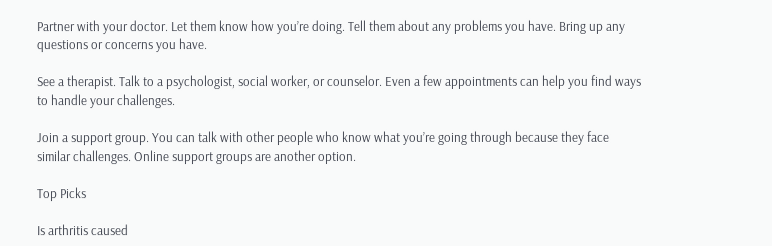Partner with your doctor. Let them know how you’re doing. Tell them about any problems you have. Bring up any questions or concerns you have.

See a therapist. Talk to a psychologist, social worker, or counselor. Even a few appointments can help you find ways to handle your challenges.

Join a support group. You can talk with other people who know what you’re going through because they face similar challenges. Online support groups are another option.

Top Picks

Is arthritis caused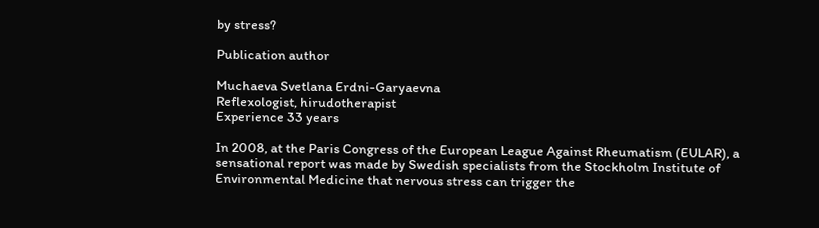by stress?

Publication author

Muchaeva Svetlana Erdni-Garyaevna
Reflexologist, hirudotherapist
Experience 33 years

In 2008, at the Paris Congress of the European League Against Rheumatism (EULAR), a sensational report was made by Swedish specialists from the Stockholm Institute of Environmental Medicine that nervous stress can trigger the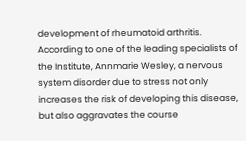development of rheumatoid arthritis. According to one of the leading specialists of the Institute, Annmarie Wesley, a nervous system disorder due to stress not only increases the risk of developing this disease, but also aggravates the course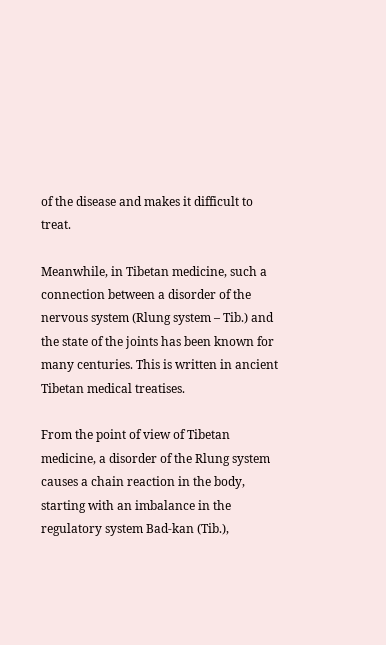of the disease and makes it difficult to treat.

Meanwhile, in Tibetan medicine, such a connection between a disorder of the nervous system (Rlung system – Tib.) and the state of the joints has been known for many centuries. This is written in ancient Tibetan medical treatises.

From the point of view of Tibetan medicine, a disorder of the Rlung system causes a chain reaction in the body, starting with an imbalance in the regulatory system Bad-kan (Tib.),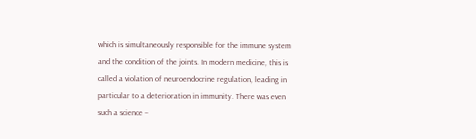which is simultaneously responsible for the immune system and the condition of the joints. In modern medicine, this is called a violation of neuroendocrine regulation, leading in particular to a deterioration in immunity. There was even such a science –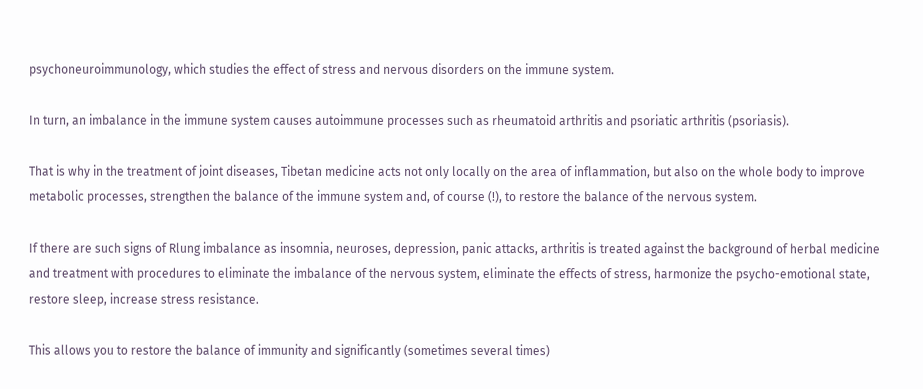psychoneuroimmunology, which studies the effect of stress and nervous disorders on the immune system.

In turn, an imbalance in the immune system causes autoimmune processes such as rheumatoid arthritis and psoriatic arthritis (psoriasis).

That is why in the treatment of joint diseases, Tibetan medicine acts not only locally on the area of inflammation, but also on the whole body to improve metabolic processes, strengthen the balance of the immune system and, of course (!), to restore the balance of the nervous system.

If there are such signs of Rlung imbalance as insomnia, neuroses, depression, panic attacks, arthritis is treated against the background of herbal medicine and treatment with procedures to eliminate the imbalance of the nervous system, eliminate the effects of stress, harmonize the psycho-emotional state, restore sleep, increase stress resistance.

This allows you to restore the balance of immunity and significantly (sometimes several times)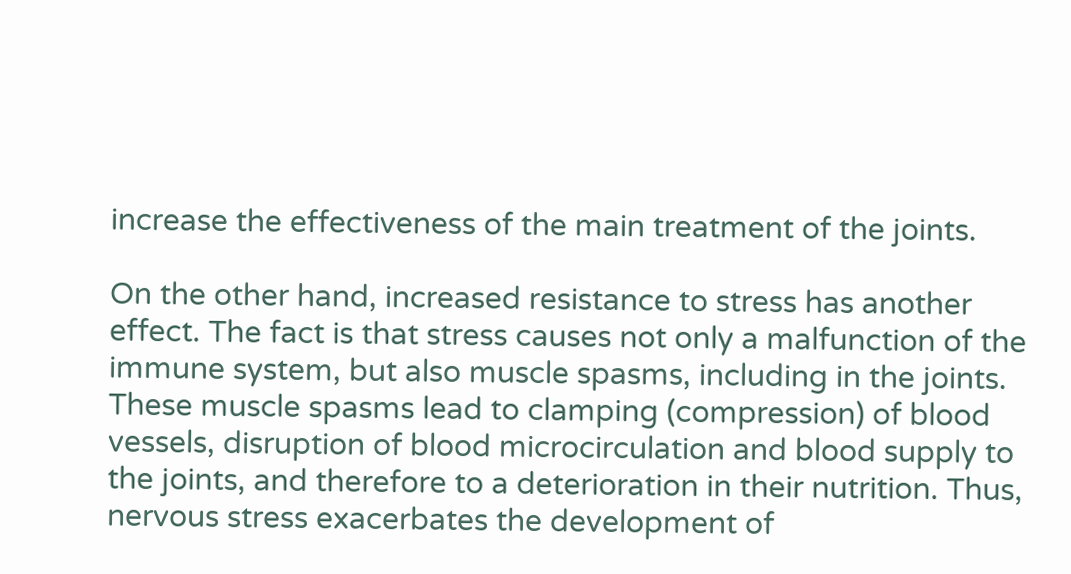increase the effectiveness of the main treatment of the joints.

On the other hand, increased resistance to stress has another effect. The fact is that stress causes not only a malfunction of the immune system, but also muscle spasms, including in the joints. These muscle spasms lead to clamping (compression) of blood vessels, disruption of blood microcirculation and blood supply to the joints, and therefore to a deterioration in their nutrition. Thus, nervous stress exacerbates the development of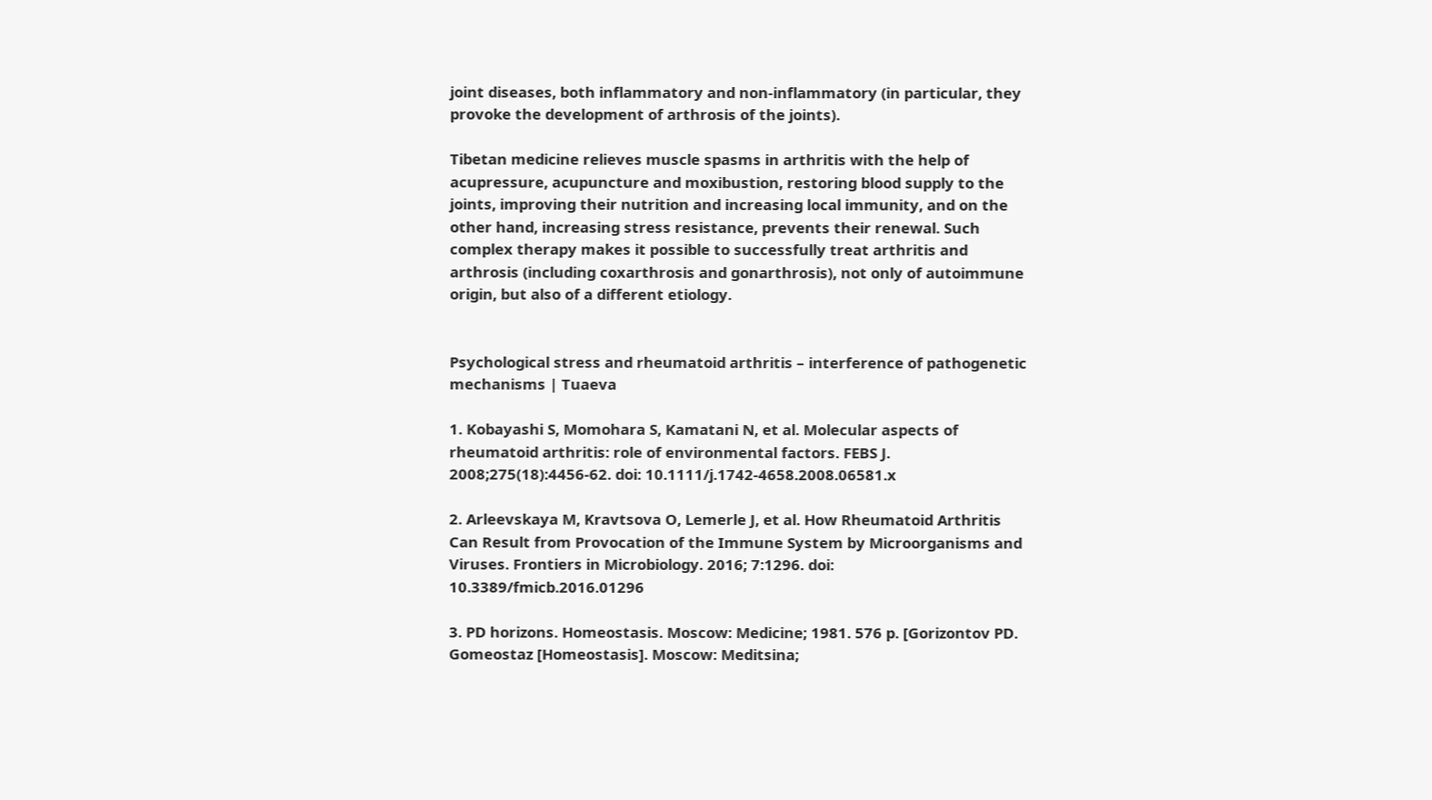joint diseases, both inflammatory and non-inflammatory (in particular, they provoke the development of arthrosis of the joints).

Tibetan medicine relieves muscle spasms in arthritis with the help of acupressure, acupuncture and moxibustion, restoring blood supply to the joints, improving their nutrition and increasing local immunity, and on the other hand, increasing stress resistance, prevents their renewal. Such complex therapy makes it possible to successfully treat arthritis and arthrosis (including coxarthrosis and gonarthrosis), not only of autoimmune origin, but also of a different etiology.


Psychological stress and rheumatoid arthritis – interference of pathogenetic mechanisms | Tuaeva

1. Kobayashi S, Momohara S, Kamatani N, et al. Molecular aspects of rheumatoid arthritis: role of environmental factors. FEBS J. 2008;275(18):4456-62. doi: 10.1111/j.1742-4658.2008.06581.x

2. Arleevskaya M, Kravtsova O, Lemerle J, et al. How Rheumatoid Arthritis Can Result from Provocation of the Immune System by Microorganisms and Viruses. Frontiers in Microbiology. 2016; 7:1296. doi: 10.3389/fmicb.2016.01296

3. PD horizons. Homeostasis. Moscow: Medicine; 1981. 576 p. [Gorizontov PD. Gomeostaz [Homeostasis]. Moscow: Meditsina;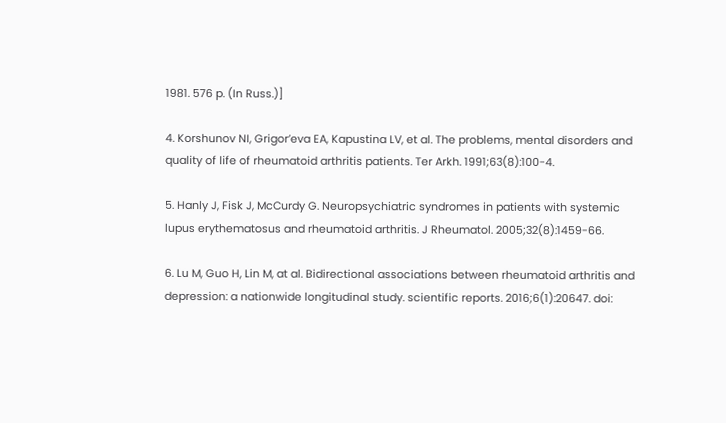1981. 576 p. (In Russ.)]

4. Korshunov NI, Grigor’eva EA, Kapustina LV, et al. The problems, mental disorders and quality of life of rheumatoid arthritis patients. Ter Arkh. 1991;63(8):100-4.

5. Hanly J, Fisk J, McCurdy G. Neuropsychiatric syndromes in patients with systemic lupus erythematosus and rheumatoid arthritis. J Rheumatol. 2005;32(8):1459-66.

6. Lu M, Guo H, Lin M, at al. Bidirectional associations between rheumatoid arthritis and depression: a nationwide longitudinal study. scientific reports. 2016;6(1):20647. doi: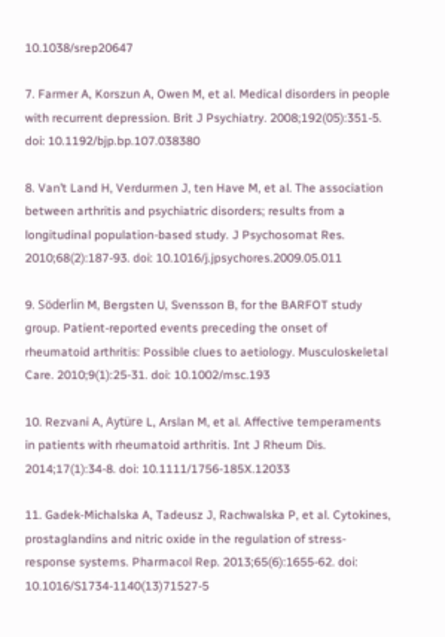10.1038/srep20647

7. Farmer A, Korszun A, Owen M, et al. Medical disorders in people with recurrent depression. Brit J Psychiatry. 2008;192(05):351-5. doi: 10.1192/bjp.bp.107.038380

8. Van’t Land H, Verdurmen J, ten Have M, et al. The association between arthritis and psychiatric disorders; results from a longitudinal population-based study. J Psychosomat Res. 2010;68(2):187-93. doi: 10.1016/j.jpsychores.2009.05.011

9. Söderlin M, Bergsten U, Svensson B, for the BARFOT study group. Patient-reported events preceding the onset of rheumatoid arthritis: Possible clues to aetiology. Musculoskeletal Care. 2010;9(1):25-31. doi: 10.1002/msc.193

10. Rezvani A, Aytüre L, Arslan M, et al. Affective temperaments in patients with rheumatoid arthritis. Int J Rheum Dis. 2014;17(1):34-8. doi: 10.1111/1756-185X.12033

11. Gadek-Michalska A, Tadeusz J, Rachwalska P, et al. Cytokines, prostaglandins and nitric oxide in the regulation of stress-response systems. Pharmacol Rep. 2013;65(6):1655-62. doi: 10.1016/S1734-1140(13)71527-5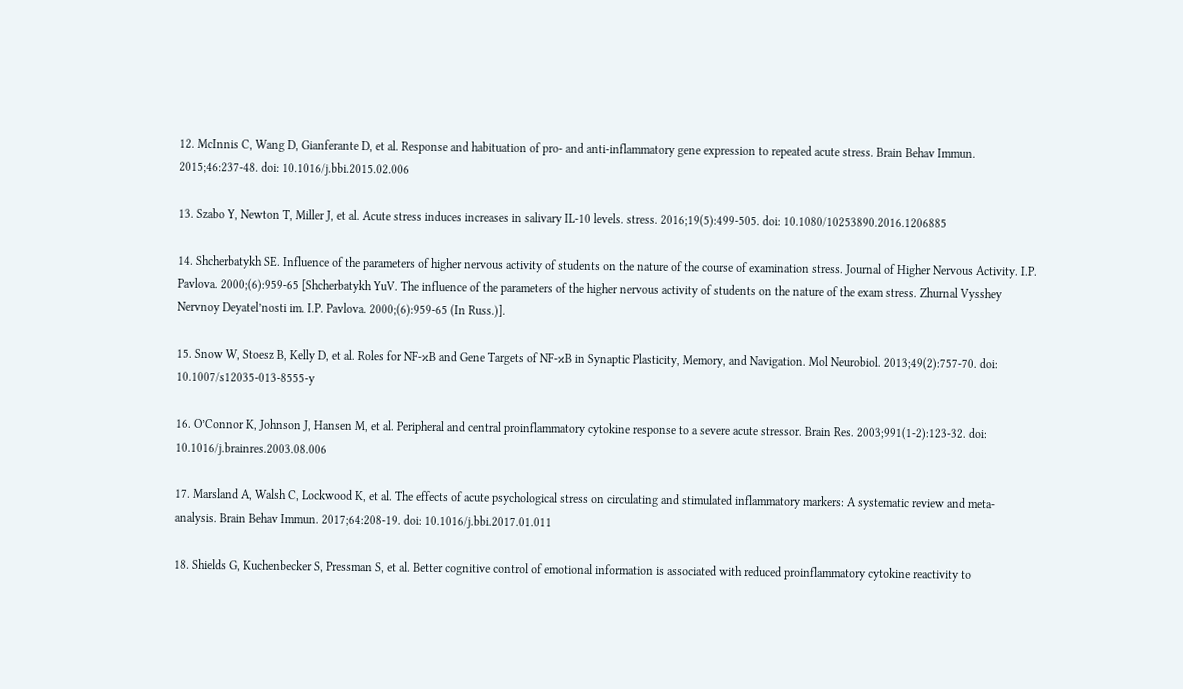12. McInnis C, Wang D, Gianferante D, et al. Response and habituation of pro- and anti-inflammatory gene expression to repeated acute stress. Brain Behav Immun. 2015;46:237-48. doi: 10.1016/j.bbi.2015.02.006

13. Szabo Y, Newton T, Miller J, et al. Acute stress induces increases in salivary IL-10 levels. stress. 2016;19(5):499-505. doi: 10.1080/10253890.2016.1206885

14. Shcherbatykh SE. Influence of the parameters of higher nervous activity of students on the nature of the course of examination stress. Journal of Higher Nervous Activity. I.P. Pavlova. 2000;(6):959-65 [Shcherbatykh YuV. The influence of the parameters of the higher nervous activity of students on the nature of the exam stress. Zhurnal Vysshey Nervnoy Deyatel’nosti im. I.P. Pavlova. 2000;(6):959-65 (In Russ.)].

15. Snow W, Stoesz B, Kelly D, et al. Roles for NF-κB and Gene Targets of NF-κB in Synaptic Plasticity, Memory, and Navigation. Mol Neurobiol. 2013;49(2):757-70. doi: 10.1007/s12035-013-8555-y

16. O’Connor K, Johnson J, Hansen M, et al. Peripheral and central proinflammatory cytokine response to a severe acute stressor. Brain Res. 2003;991(1-2):123-32. doi: 10.1016/j.brainres.2003.08.006

17. Marsland A, Walsh C, Lockwood K, et al. The effects of acute psychological stress on circulating and stimulated inflammatory markers: A systematic review and meta-analysis. Brain Behav Immun. 2017;64:208-19. doi: 10.1016/j.bbi.2017.01.011

18. Shields G, Kuchenbecker S, Pressman S, et al. Better cognitive control of emotional information is associated with reduced proinflammatory cytokine reactivity to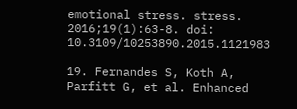emotional stress. stress. 2016;19(1):63-8. doi: 10.3109/10253890.2015.1121983

19. Fernandes S, Koth A, Parfitt G, et al. Enhanced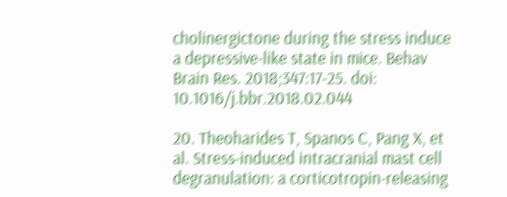cholinergictone during the stress induce a depressive-like state in mice. Behav Brain Res. 2018;347:17-25. doi: 10.1016/j.bbr.2018.02.044

20. Theoharides T, Spanos C, Pang X, et al. Stress-induced intracranial mast cell degranulation: a corticotropin-releasing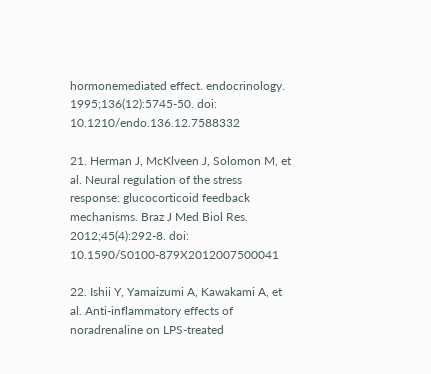hormonemediated effect. endocrinology. 1995;136(12):5745-50. doi: 10.1210/endo.136.12.7588332

21. Herman J, McKlveen J, Solomon M, et al. Neural regulation of the stress response: glucocorticoid feedback mechanisms. Braz J Med Biol Res. 2012;45(4):292-8. doi: 10.1590/S0100-879X2012007500041

22. Ishii Y, Yamaizumi A, Kawakami A, et al. Anti-inflammatory effects of noradrenaline on LPS-treated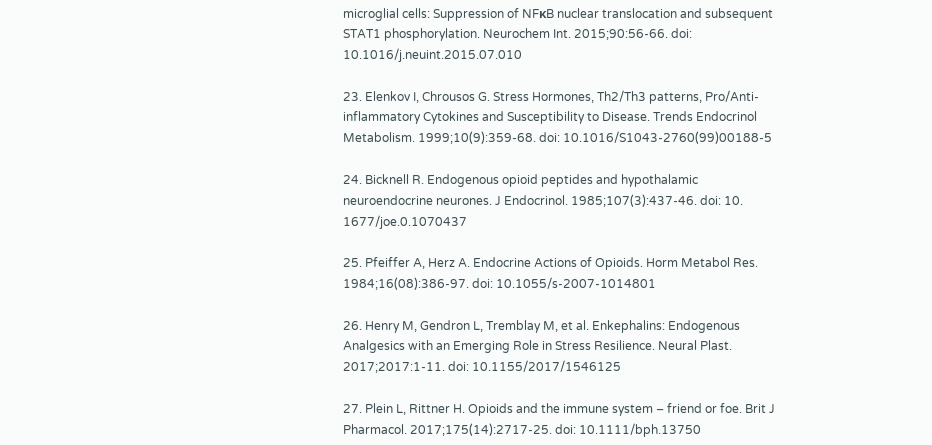microglial cells: Suppression of NFκB nuclear translocation and subsequent STAT1 phosphorylation. Neurochem Int. 2015;90:56-66. doi: 10.1016/j.neuint.2015.07.010

23. Elenkov I, Chrousos G. Stress Hormones, Th2/Th3 patterns, Pro/Anti-inflammatory Cytokines and Susceptibility to Disease. Trends Endocrinol Metabolism. 1999;10(9):359-68. doi: 10.1016/S1043-2760(99)00188-5

24. Bicknell R. Endogenous opioid peptides and hypothalamic neuroendocrine neurones. J Endocrinol. 1985;107(3):437-46. doi: 10. 1677/joe.0.1070437

25. Pfeiffer A, Herz A. Endocrine Actions of Opioids. Horm Metabol Res. 1984;16(08):386-97. doi: 10.1055/s-2007-1014801

26. Henry M, Gendron L, Tremblay M, et al. Enkephalins: Endogenous Analgesics with an Emerging Role in Stress Resilience. Neural Plast. 2017;2017:1-11. doi: 10.1155/2017/1546125

27. Plein L, Rittner H. Opioids and the immune system – friend or foe. Brit J Pharmacol. 2017;175(14):2717-25. doi: 10.1111/bph.13750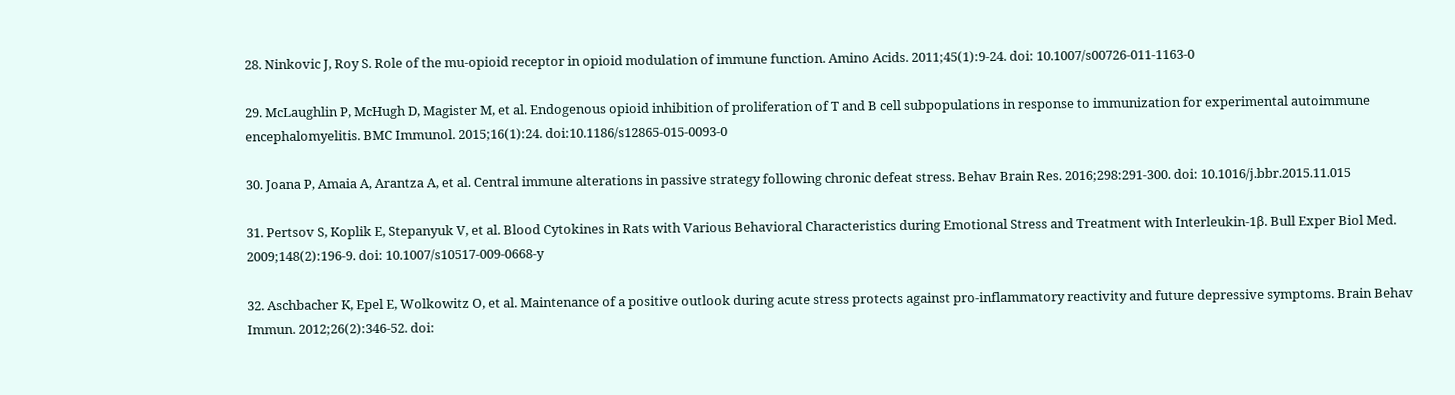28. Ninkovic J, Roy S. Role of the mu-opioid receptor in opioid modulation of immune function. Amino Acids. 2011;45(1):9-24. doi: 10.1007/s00726-011-1163-0

29. McLaughlin P, McHugh D, Magister M, et al. Endogenous opioid inhibition of proliferation of T and B cell subpopulations in response to immunization for experimental autoimmune encephalomyelitis. BMC Immunol. 2015;16(1):24. doi:10.1186/s12865-015-0093-0

30. Joana P, Amaia A, Arantza A, et al. Central immune alterations in passive strategy following chronic defeat stress. Behav Brain Res. 2016;298:291-300. doi: 10.1016/j.bbr.2015.11.015

31. Pertsov S, Koplik E, Stepanyuk V, et al. Blood Cytokines in Rats with Various Behavioral Characteristics during Emotional Stress and Treatment with Interleukin-1β. Bull Exper Biol Med. 2009;148(2):196-9. doi: 10.1007/s10517-009-0668-y

32. Aschbacher K, Epel E, Wolkowitz O, et al. Maintenance of a positive outlook during acute stress protects against pro-inflammatory reactivity and future depressive symptoms. Brain Behav Immun. 2012;26(2):346-52. doi: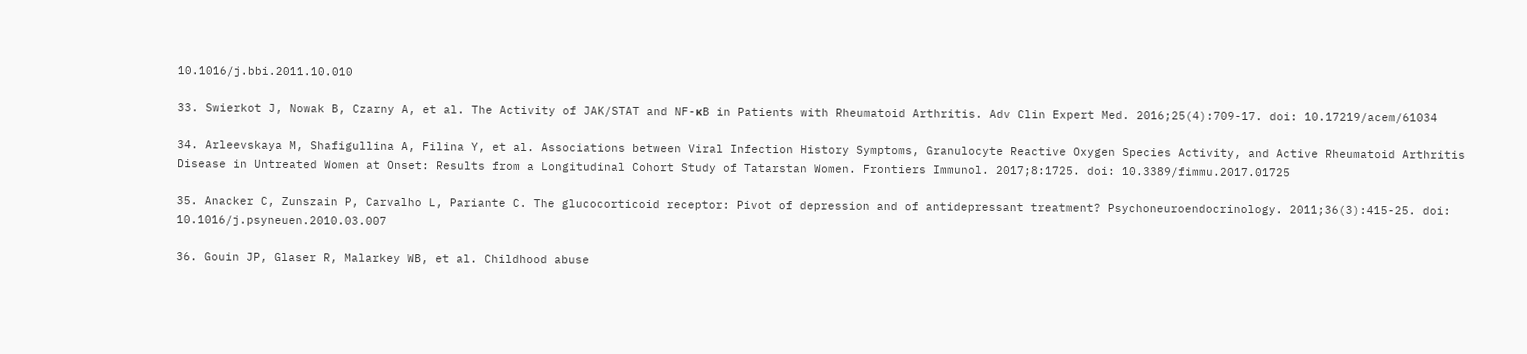10.1016/j.bbi.2011.10.010

33. Swierkot J, Nowak B, Czarny A, et al. The Activity of JAK/STAT and NF-κB in Patients with Rheumatoid Arthritis. Adv Clin Expert Med. 2016;25(4):709-17. doi: 10.17219/acem/61034

34. Arleevskaya M, Shafigullina A, Filina Y, et al. Associations between Viral Infection History Symptoms, Granulocyte Reactive Oxygen Species Activity, and Active Rheumatoid Arthritis Disease in Untreated Women at Onset: Results from a Longitudinal Cohort Study of Tatarstan Women. Frontiers Immunol. 2017;8:1725. doi: 10.3389/fimmu.2017.01725

35. Anacker C, Zunszain P, Carvalho L, Pariante C. The glucocorticoid receptor: Pivot of depression and of antidepressant treatment? Psychoneuroendocrinology. 2011;36(3):415-25. doi: 10.1016/j.psyneuen.2010.03.007

36. Gouin JP, Glaser R, Malarkey WB, et al. Childhood abuse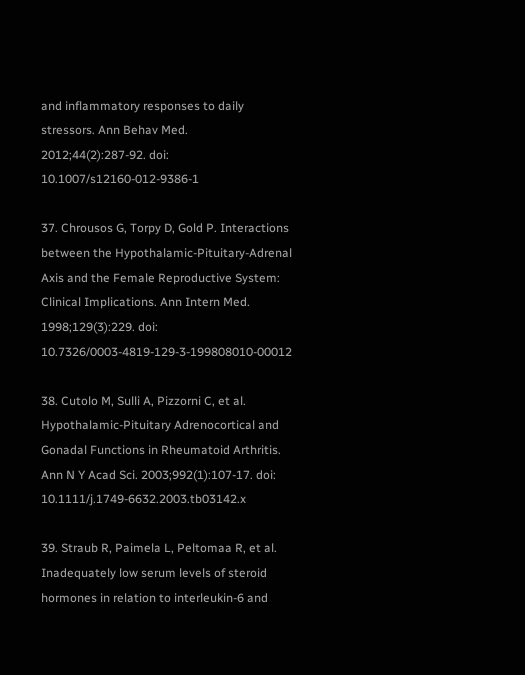and inflammatory responses to daily stressors. Ann Behav Med. 2012;44(2):287-92. doi: 10.1007/s12160-012-9386-1

37. Chrousos G, Torpy D, Gold P. Interactions between the Hypothalamic-Pituitary-Adrenal Axis and the Female Reproductive System: Clinical Implications. Ann Intern Med. 1998;129(3):229. doi: 10.7326/0003-4819-129-3-199808010-00012

38. Cutolo M, Sulli A, Pizzorni C, et al. Hypothalamic-Pituitary Adrenocortical and Gonadal Functions in Rheumatoid Arthritis. Ann N Y Acad Sci. 2003;992(1):107-17. doi: 10.1111/j.1749-6632.2003.tb03142.x

39. Straub R, Paimela L, Peltomaa R, et al. Inadequately low serum levels of steroid hormones in relation to interleukin-6 and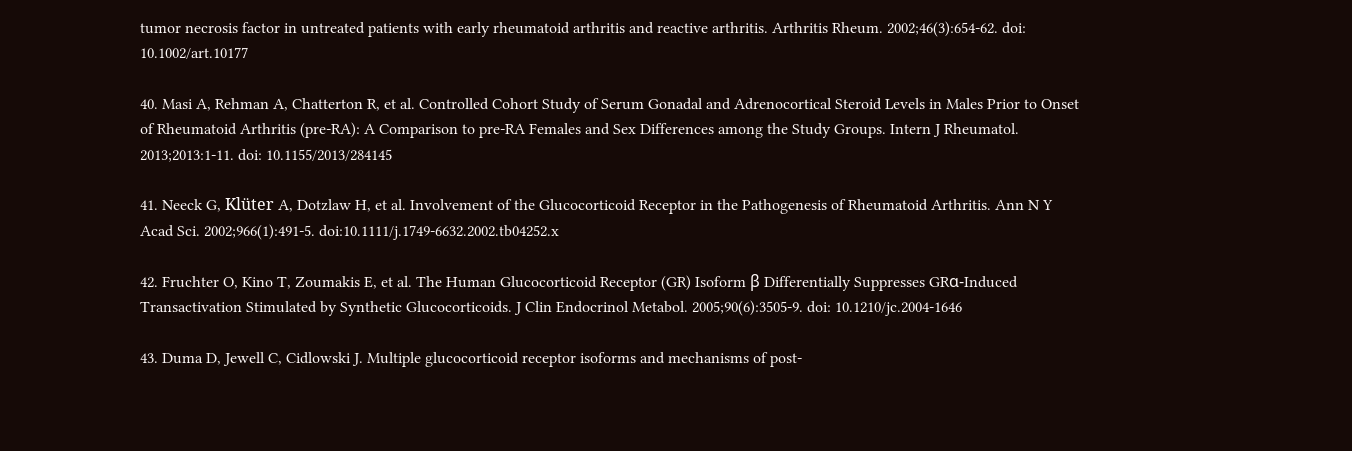tumor necrosis factor in untreated patients with early rheumatoid arthritis and reactive arthritis. Arthritis Rheum. 2002;46(3):654-62. doi: 10.1002/art.10177

40. Masi A, Rehman A, Chatterton R, et al. Controlled Cohort Study of Serum Gonadal and Adrenocortical Steroid Levels in Males Prior to Onset of Rheumatoid Arthritis (pre-RA): A Comparison to pre-RA Females and Sex Differences among the Study Groups. Intern J Rheumatol. 2013;2013:1-11. doi: 10.1155/2013/284145

41. Neeck G, Klüter A, Dotzlaw H, et al. Involvement of the Glucocorticoid Receptor in the Pathogenesis of Rheumatoid Arthritis. Ann N Y Acad Sci. 2002;966(1):491-5. doi:10.1111/j.1749-6632.2002.tb04252.x

42. Fruchter O, Kino T, Zoumakis E, et al. The Human Glucocorticoid Receptor (GR) Isoform β Differentially Suppresses GRα-Induced Transactivation Stimulated by Synthetic Glucocorticoids. J Clin Endocrinol Metabol. 2005;90(6):3505-9. doi: 10.1210/jc.2004-1646

43. Duma D, Jewell C, Cidlowski J. Multiple glucocorticoid receptor isoforms and mechanisms of post-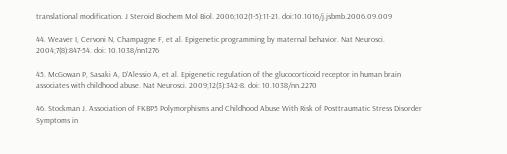translational modification. J Steroid Biochem Mol Biol. 2006;102(1-5):11-21. doi:10.1016/j.jsbmb.2006.09.009

44. Weaver I, Cervoni N, Champagne F, et al. Epigenetic programming by maternal behavior. Nat Neurosci. 2004;7(8):847-54. doi: 10.1038/nn1276

45. McGowan P, Sasaki A, D’Alessio A, et al. Epigenetic regulation of the glucocorticoid receptor in human brain associates with childhood abuse. Nat Neurosci. 2009;12(3):342-8. doi: 10.1038/nn.2270

46. Stockman J. Association of FKBP5 Polymorphisms and Childhood Abuse With Risk of Posttraumatic Stress Disorder Symptoms in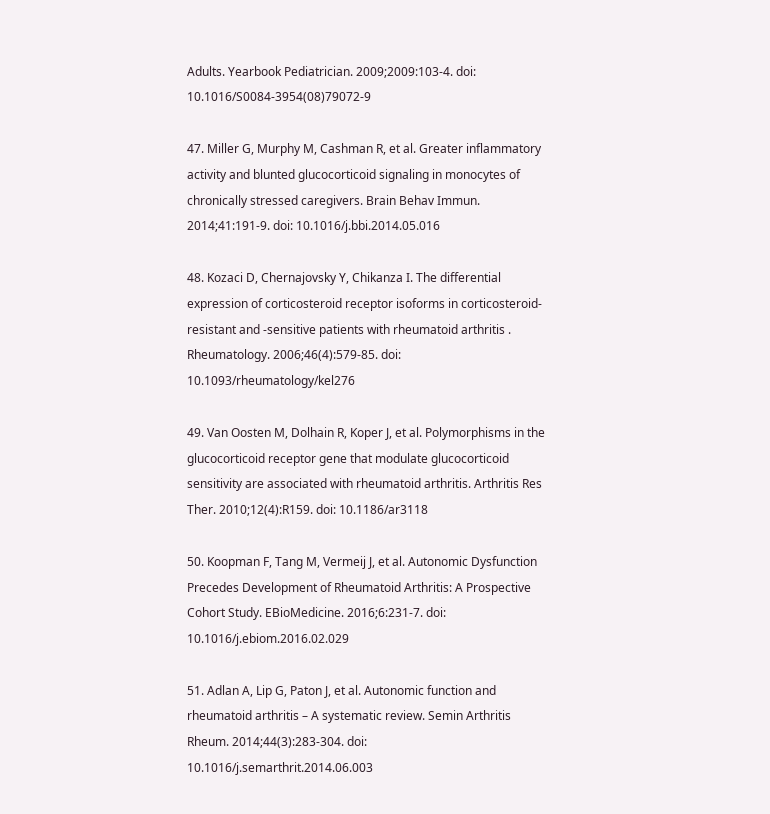Adults. Yearbook Pediatrician. 2009;2009:103-4. doi: 10.1016/S0084-3954(08)79072-9

47. Miller G, Murphy M, Cashman R, et al. Greater inflammatory activity and blunted glucocorticoid signaling in monocytes of chronically stressed caregivers. Brain Behav Immun. 2014;41:191-9. doi: 10.1016/j.bbi.2014.05.016

48. Kozaci D, Chernajovsky Y, Chikanza I. The differential expression of corticosteroid receptor isoforms in corticosteroid-resistant and -sensitive patients with rheumatoid arthritis . Rheumatology. 2006;46(4):579-85. doi: 10.1093/rheumatology/kel276

49. Van Oosten M, Dolhain R, Koper J, et al. Polymorphisms in the glucocorticoid receptor gene that modulate glucocorticoid sensitivity are associated with rheumatoid arthritis. Arthritis Res Ther. 2010;12(4):R159. doi: 10.1186/ar3118

50. Koopman F, Tang M, Vermeij J, et al. Autonomic Dysfunction Precedes Development of Rheumatoid Arthritis: A Prospective Cohort Study. EBioMedicine. 2016;6:231-7. doi: 10.1016/j.ebiom.2016.02.029

51. Adlan A, Lip G, Paton J, et al. Autonomic function and rheumatoid arthritis – A systematic review. Semin Arthritis Rheum. 2014;44(3):283-304. doi: 10.1016/j.semarthrit.2014.06.003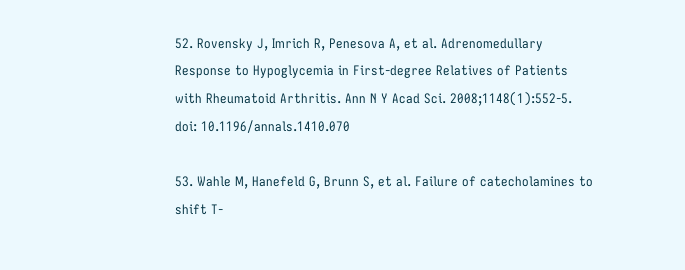52. Rovensky J, Imrich R, Penesova A, et al. Adrenomedullary Response to Hypoglycemia in First-degree Relatives of Patients with Rheumatoid Arthritis. Ann N Y Acad Sci. 2008;1148(1):552-5. doi: 10.1196/annals.1410.070

53. Wahle M, Hanefeld G, Brunn S, et al. Failure of catecholamines to shift T-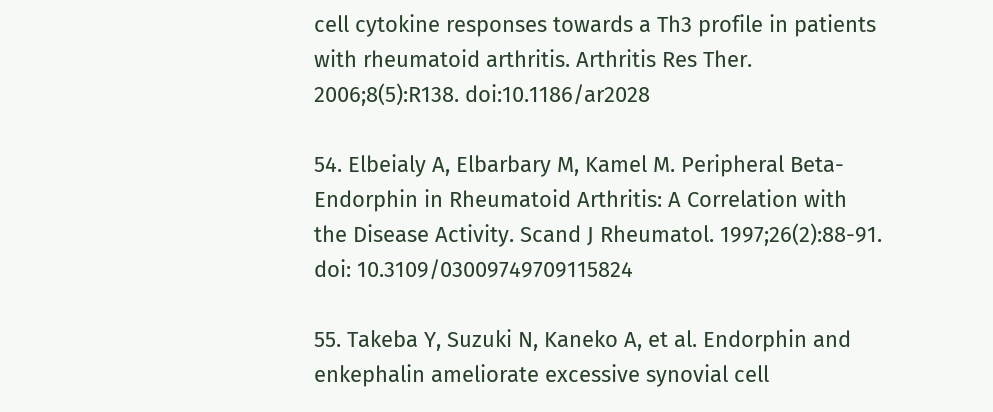cell cytokine responses towards a Th3 profile in patients with rheumatoid arthritis. Arthritis Res Ther. 2006;8(5):R138. doi:10.1186/ar2028

54. Elbeialy A, Elbarbary M, Kamel M. Peripheral Beta-Endorphin in Rheumatoid Arthritis: A Correlation with the Disease Activity. Scand J Rheumatol. 1997;26(2):88-91. doi: 10.3109/03009749709115824

55. Takeba Y, Suzuki N, Kaneko A, et al. Endorphin and enkephalin ameliorate excessive synovial cell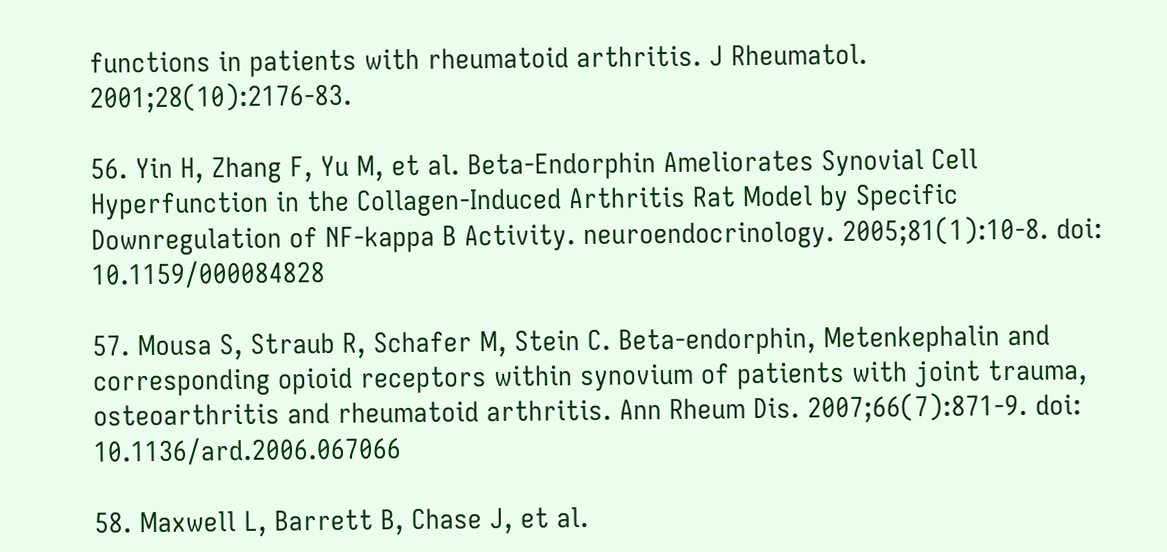functions in patients with rheumatoid arthritis. J Rheumatol. 2001;28(10):2176-83.

56. Yin H, Zhang F, Yu M, et al. Beta-Endorphin Ameliorates Synovial Cell Hyperfunction in the Collagen-Induced Arthritis Rat Model by Specific Downregulation of NF-kappa B Activity. neuroendocrinology. 2005;81(1):10-8. doi: 10.1159/000084828

57. Mousa S, Straub R, Schafer M, Stein C. Beta-endorphin, Metenkephalin and corresponding opioid receptors within synovium of patients with joint trauma, osteoarthritis and rheumatoid arthritis. Ann Rheum Dis. 2007;66(7):871-9. doi: 10.1136/ard.2006.067066

58. Maxwell L, Barrett B, Chase J, et al.